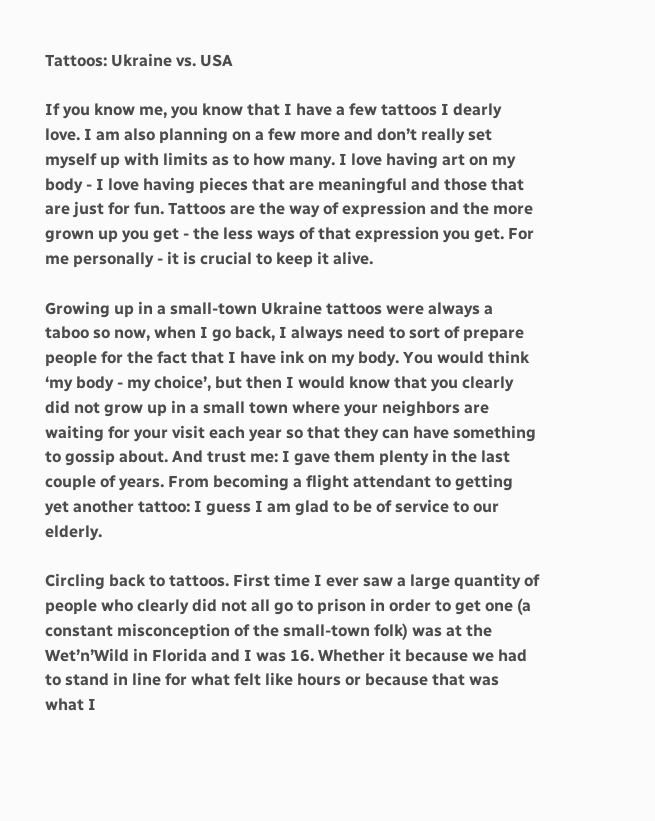Tattoos: Ukraine vs. USA

If you know me, you know that I have a few tattoos I dearly love. I am also planning on a few more and don’t really set myself up with limits as to how many. I love having art on my body - I love having pieces that are meaningful and those that are just for fun. Tattoos are the way of expression and the more grown up you get - the less ways of that expression you get. For me personally - it is crucial to keep it alive.

Growing up in a small-town Ukraine tattoos were always a taboo so now, when I go back, I always need to sort of prepare people for the fact that I have ink on my body. You would think ‘my body - my choice’, but then I would know that you clearly did not grow up in a small town where your neighbors are waiting for your visit each year so that they can have something to gossip about. And trust me: I gave them plenty in the last couple of years. From becoming a flight attendant to getting yet another tattoo: I guess I am glad to be of service to our elderly.

Circling back to tattoos. First time I ever saw a large quantity of people who clearly did not all go to prison in order to get one (a constant misconception of the small-town folk) was at the Wet’n’Wild in Florida and I was 16. Whether it because we had to stand in line for what felt like hours or because that was what I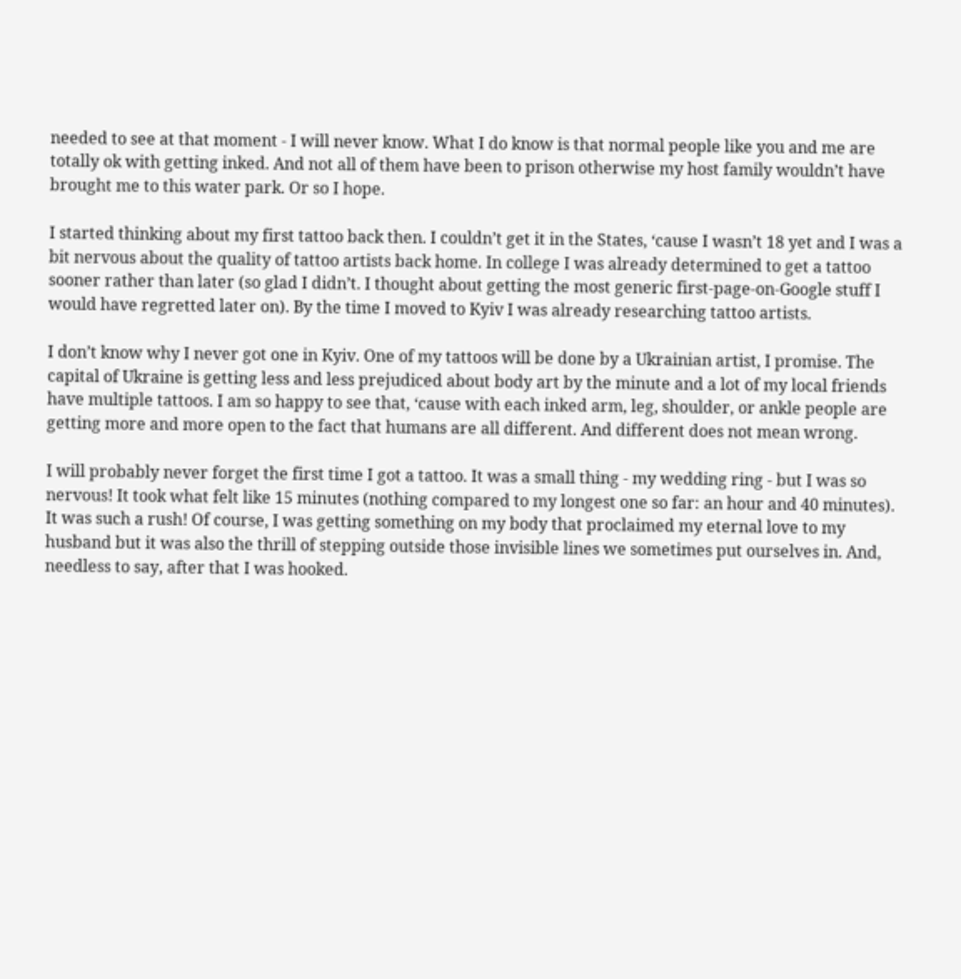needed to see at that moment - I will never know. What I do know is that normal people like you and me are totally ok with getting inked. And not all of them have been to prison otherwise my host family wouldn’t have brought me to this water park. Or so I hope.

I started thinking about my first tattoo back then. I couldn’t get it in the States, ‘cause I wasn’t 18 yet and I was a bit nervous about the quality of tattoo artists back home. In college I was already determined to get a tattoo sooner rather than later (so glad I didn’t. I thought about getting the most generic first-page-on-Google stuff I would have regretted later on). By the time I moved to Kyiv I was already researching tattoo artists.

I don’t know why I never got one in Kyiv. One of my tattoos will be done by a Ukrainian artist, I promise. The capital of Ukraine is getting less and less prejudiced about body art by the minute and a lot of my local friends have multiple tattoos. I am so happy to see that, ‘cause with each inked arm, leg, shoulder, or ankle people are getting more and more open to the fact that humans are all different. And different does not mean wrong.

I will probably never forget the first time I got a tattoo. It was a small thing - my wedding ring - but I was so nervous! It took what felt like 15 minutes (nothing compared to my longest one so far: an hour and 40 minutes). It was such a rush! Of course, I was getting something on my body that proclaimed my eternal love to my husband but it was also the thrill of stepping outside those invisible lines we sometimes put ourselves in. And, needless to say, after that I was hooked.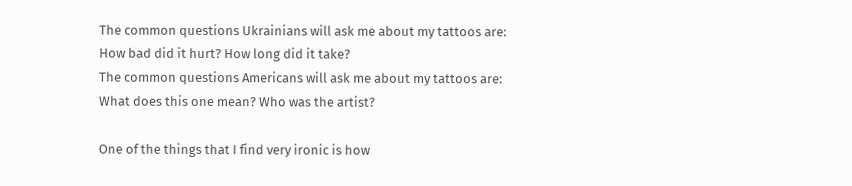The common questions Ukrainians will ask me about my tattoos are: How bad did it hurt? How long did it take?
The common questions Americans will ask me about my tattoos are: What does this one mean? Who was the artist?

One of the things that I find very ironic is how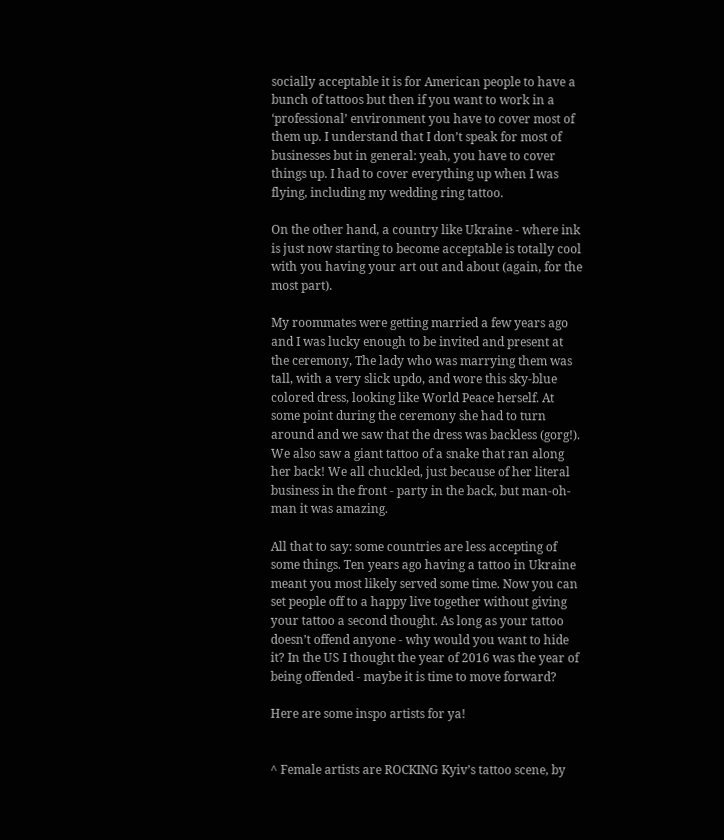socially acceptable it is for American people to have a bunch of tattoos but then if you want to work in a ‘professional’ environment you have to cover most of them up. I understand that I don’t speak for most of businesses but in general: yeah, you have to cover things up. I had to cover everything up when I was flying, including my wedding ring tattoo.

On the other hand, a country like Ukraine - where ink is just now starting to become acceptable is totally cool with you having your art out and about (again, for the most part).

My roommates were getting married a few years ago and I was lucky enough to be invited and present at the ceremony, The lady who was marrying them was tall, with a very slick updo, and wore this sky-blue colored dress, looking like World Peace herself. At some point during the ceremony she had to turn around and we saw that the dress was backless (gorg!). We also saw a giant tattoo of a snake that ran along her back! We all chuckled, just because of her literal business in the front - party in the back, but man-oh-man it was amazing.

All that to say: some countries are less accepting of some things. Ten years ago having a tattoo in Ukraine meant you most likely served some time. Now you can set people off to a happy live together without giving your tattoo a second thought. As long as your tattoo doesn’t offend anyone - why would you want to hide it? In the US I thought the year of 2016 was the year of being offended - maybe it is time to move forward?

Here are some inspo artists for ya!


^ Female artists are ROCKING Kyiv’s tattoo scene, by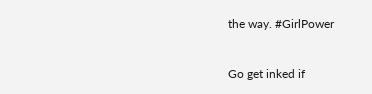the way. #GirlPower


Go get inked if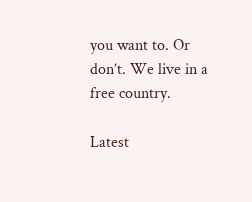you want to. Or don’t. We live in a free country.

Latest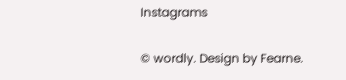Instagrams

© wordly. Design by Fearne.